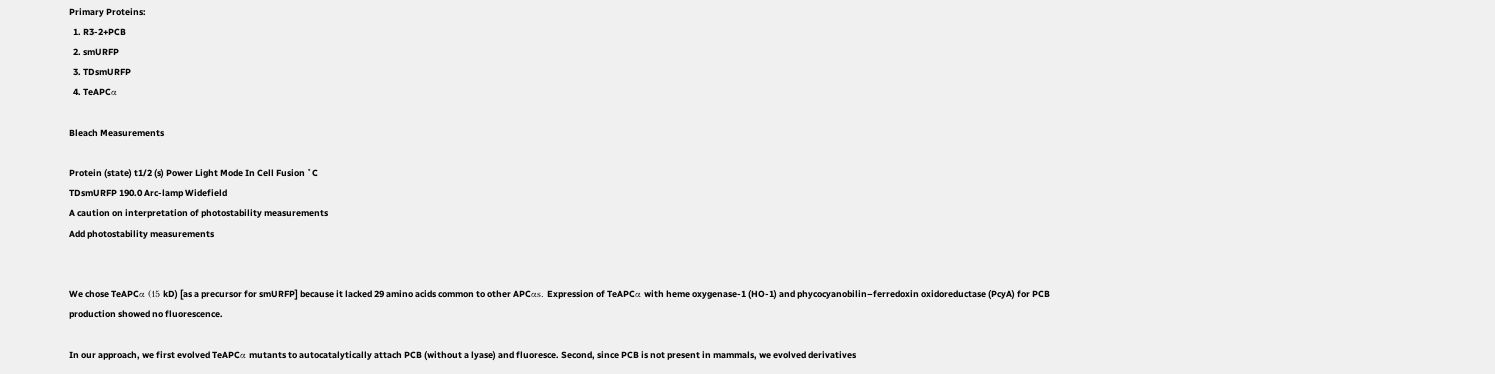Primary Proteins:
  1. R3-2+PCB
  2. smURFP
  3. TDsmURFP
  4. TeAPCα

Bleach Measurements

Protein (state) t1/2 (s) Power Light Mode In Cell Fusion ˚C
TDsmURFP 190.0 Arc-lamp Widefield
A caution on interpretation of photostability measurements
Add photostability measurements


We chose TeAPCα (15 kD) [as a precursor for smURFP] because it lacked 29 amino acids common to other APCαs. Expression of TeAPCα with heme oxygenase-1 (HO-1) and phycocyanobilin–ferredoxin oxidoreductase (PcyA) for PCB production showed no fluorescence.

In our approach, we first evolved TeAPCα mutants to autocatalytically attach PCB (without a lyase) and fluoresce. Second, since PCB is not present in mammals, we evolved derivatives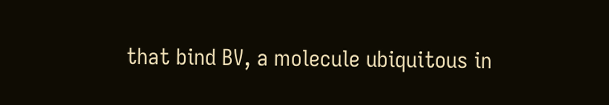that bind BV, a molecule ubiquitous in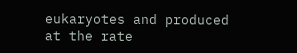eukaryotes and produced at the rate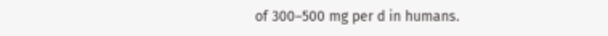of 300–500 mg per d in humans.